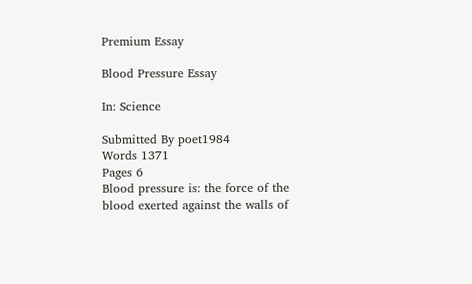Premium Essay

Blood Pressure Essay

In: Science

Submitted By poet1984
Words 1371
Pages 6
Blood pressure is: the force of the blood exerted against the walls of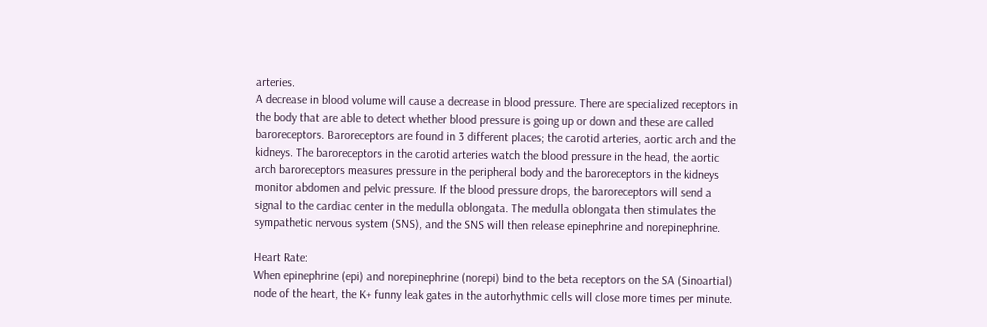arteries.
A decrease in blood volume will cause a decrease in blood pressure. There are specialized receptors in the body that are able to detect whether blood pressure is going up or down and these are called baroreceptors. Baroreceptors are found in 3 different places; the carotid arteries, aortic arch and the kidneys. The baroreceptors in the carotid arteries watch the blood pressure in the head, the aortic arch baroreceptors measures pressure in the peripheral body and the baroreceptors in the kidneys monitor abdomen and pelvic pressure. If the blood pressure drops, the baroreceptors will send a signal to the cardiac center in the medulla oblongata. The medulla oblongata then stimulates the sympathetic nervous system (SNS), and the SNS will then release epinephrine and norepinephrine.

Heart Rate:
When epinephrine (epi) and norepinephrine (norepi) bind to the beta receptors on the SA (Sinoartial) node of the heart, the K+ funny leak gates in the autorhythmic cells will close more times per minute.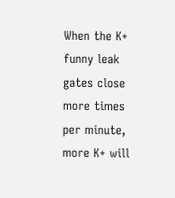When the K+ funny leak gates close more times per minute, more K+ will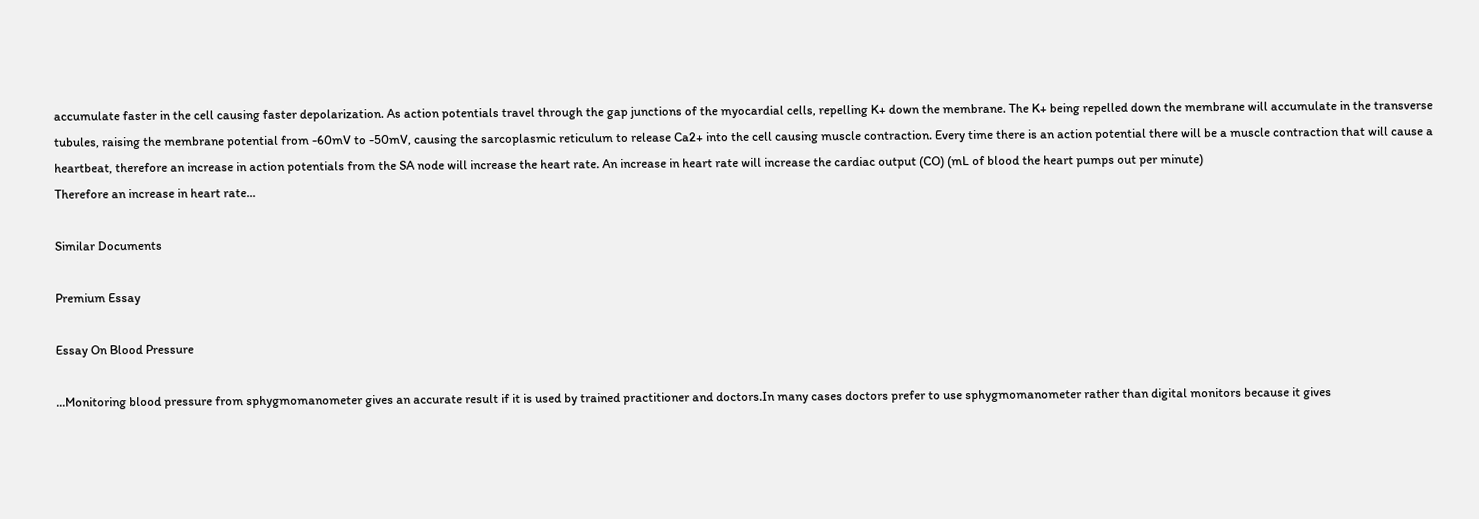accumulate faster in the cell causing faster depolarization. As action potentials travel through the gap junctions of the myocardial cells, repelling K+ down the membrane. The K+ being repelled down the membrane will accumulate in the transverse tubules, raising the membrane potential from -60mV to -50mV, causing the sarcoplasmic reticulum to release Ca2+ into the cell causing muscle contraction. Every time there is an action potential there will be a muscle contraction that will cause a heartbeat, therefore an increase in action potentials from the SA node will increase the heart rate. An increase in heart rate will increase the cardiac output (CO) (mL of blood the heart pumps out per minute)
Therefore an increase in heart rate...

Similar Documents

Premium Essay

Essay On Blood Pressure

...Monitoring blood pressure from sphygmomanometer gives an accurate result if it is used by trained practitioner and doctors.In many cases doctors prefer to use sphygmomanometer rather than digital monitors because it gives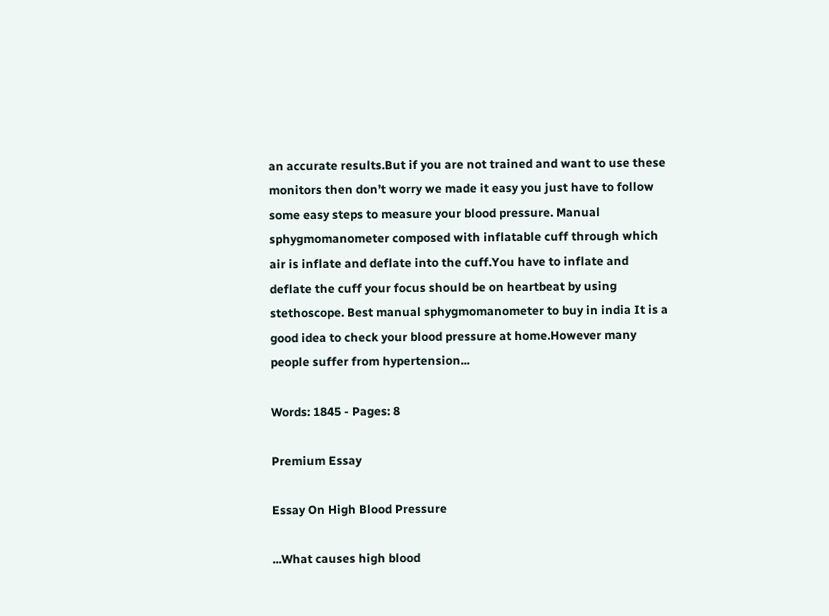an accurate results.But if you are not trained and want to use these monitors then don’t worry we made it easy you just have to follow some easy steps to measure your blood pressure. Manual sphygmomanometer composed with inflatable cuff through which air is inflate and deflate into the cuff.You have to inflate and deflate the cuff your focus should be on heartbeat by using stethoscope. Best manual sphygmomanometer to buy in india It is a good idea to check your blood pressure at home.However many people suffer from hypertension...

Words: 1845 - Pages: 8

Premium Essay

Essay On High Blood Pressure

...What causes high blood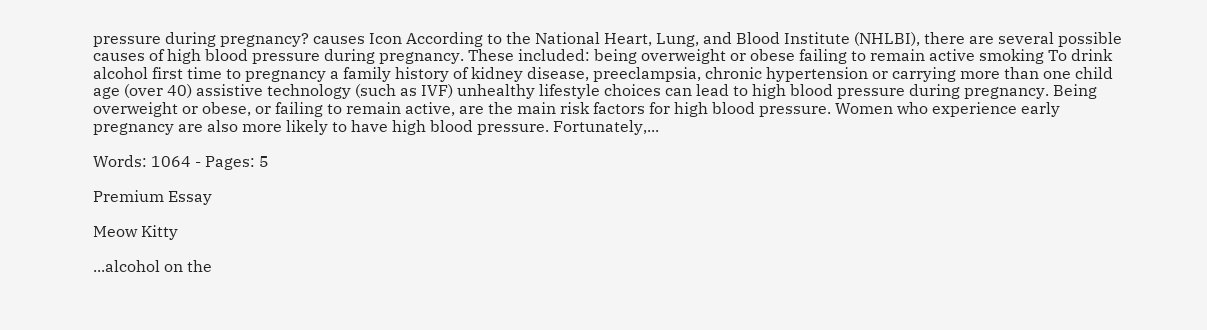pressure during pregnancy? causes Icon According to the National Heart, Lung, and Blood Institute (NHLBI), there are several possible causes of high blood pressure during pregnancy. These included: being overweight or obese failing to remain active smoking To drink alcohol first time to pregnancy a family history of kidney disease, preeclampsia, chronic hypertension or carrying more than one child age (over 40) assistive technology (such as IVF) unhealthy lifestyle choices can lead to high blood pressure during pregnancy. Being overweight or obese, or failing to remain active, are the main risk factors for high blood pressure. Women who experience early pregnancy are also more likely to have high blood pressure. Fortunately,...

Words: 1064 - Pages: 5

Premium Essay

Meow Kitty

...alcohol on the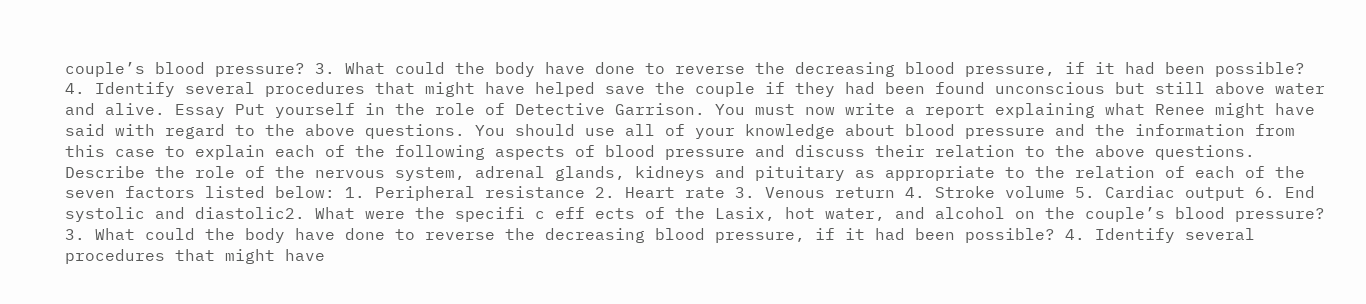couple’s blood pressure? 3. What could the body have done to reverse the decreasing blood pressure, if it had been possible? 4. Identify several procedures that might have helped save the couple if they had been found unconscious but still above water and alive. Essay Put yourself in the role of Detective Garrison. You must now write a report explaining what Renee might have said with regard to the above questions. You should use all of your knowledge about blood pressure and the information from this case to explain each of the following aspects of blood pressure and discuss their relation to the above questions. Describe the role of the nervous system, adrenal glands, kidneys and pituitary as appropriate to the relation of each of the seven factors listed below: 1. Peripheral resistance 2. Heart rate 3. Venous return 4. Stroke volume 5. Cardiac output 6. End systolic and diastolic2. What were the specifi c eff ects of the Lasix, hot water, and alcohol on the couple’s blood pressure? 3. What could the body have done to reverse the decreasing blood pressure, if it had been possible? 4. Identify several procedures that might have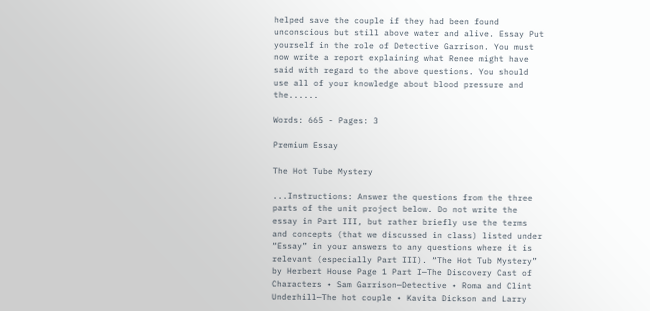helped save the couple if they had been found unconscious but still above water and alive. Essay Put yourself in the role of Detective Garrison. You must now write a report explaining what Renee might have said with regard to the above questions. You should use all of your knowledge about blood pressure and the......

Words: 665 - Pages: 3

Premium Essay

The Hot Tube Mystery

...Instructions: Answer the questions from the three parts of the unit project below. Do not write the essay in Part III, but rather briefly use the terms and concepts (that we discussed in class) listed under “Essay” in your answers to any questions where it is relevant (especially Part III). “The Hot Tub Mystery” by Herbert House Page 1 Part I—The Discovery Cast of Characters • Sam Garrison—Detective • Roma and Clint Underhill—The hot couple • Kavita Dickson and Larry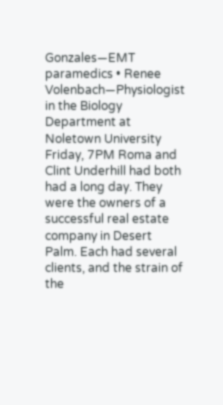Gonzales—EMT paramedics • Renee Volenbach—Physiologist in the Biology Department at Noletown University Friday, 7PM Roma and Clint Underhill had both had a long day. They were the owners of a successful real estate company in Desert Palm. Each had several clients, and the strain of the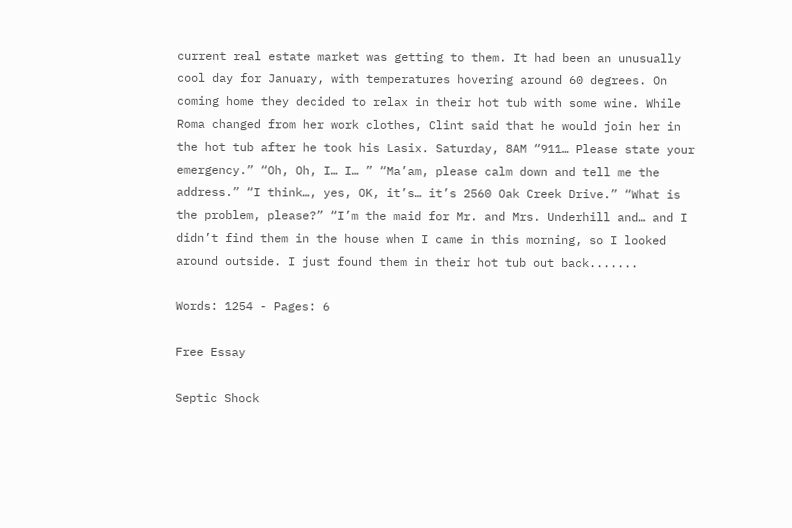current real estate market was getting to them. It had been an unusually cool day for January, with temperatures hovering around 60 degrees. On coming home they decided to relax in their hot tub with some wine. While Roma changed from her work clothes, Clint said that he would join her in the hot tub after he took his Lasix. Saturday, 8AM “911… Please state your emergency.” “Oh, Oh, I… I… ” “Ma’am, please calm down and tell me the address.” “I think…, yes, OK, it’s… it’s 2560 Oak Creek Drive.” “What is the problem, please?” “I’m the maid for Mr. and Mrs. Underhill and… and I didn’t find them in the house when I came in this morning, so I looked around outside. I just found them in their hot tub out back.......

Words: 1254 - Pages: 6

Free Essay

Septic Shock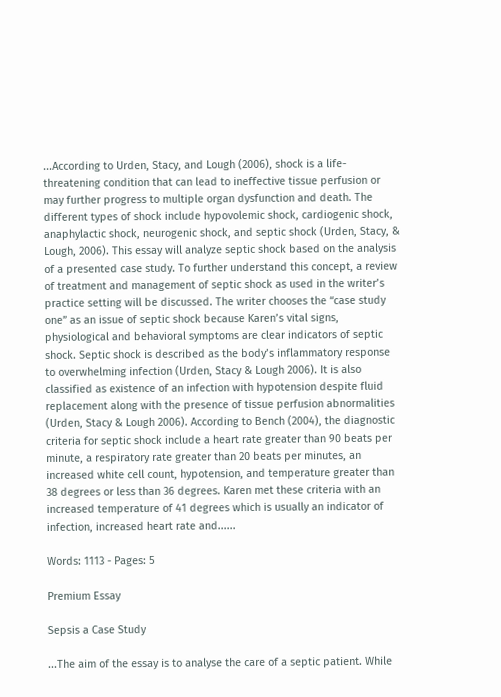...According to Urden, Stacy, and Lough (2006), shock is a life-threatening condition that can lead to ineffective tissue perfusion or may further progress to multiple organ dysfunction and death. The different types of shock include hypovolemic shock, cardiogenic shock, anaphylactic shock, neurogenic shock, and septic shock (Urden, Stacy, & Lough, 2006). This essay will analyze septic shock based on the analysis of a presented case study. To further understand this concept, a review of treatment and management of septic shock as used in the writer’s practice setting will be discussed. The writer chooses the “case study one” as an issue of septic shock because Karen’s vital signs, physiological and behavioral symptoms are clear indicators of septic shock. Septic shock is described as the body’s inflammatory response to overwhelming infection (Urden, Stacy & Lough 2006). It is also classified as existence of an infection with hypotension despite fluid replacement along with the presence of tissue perfusion abnormalities (Urden, Stacy & Lough 2006). According to Bench (2004), the diagnostic criteria for septic shock include a heart rate greater than 90 beats per minute, a respiratory rate greater than 20 beats per minutes, an increased white cell count, hypotension, and temperature greater than 38 degrees or less than 36 degrees. Karen met these criteria with an increased temperature of 41 degrees which is usually an indicator of infection, increased heart rate and......

Words: 1113 - Pages: 5

Premium Essay

Sepsis a Case Study

...The aim of the essay is to analyse the care of a septic patient. While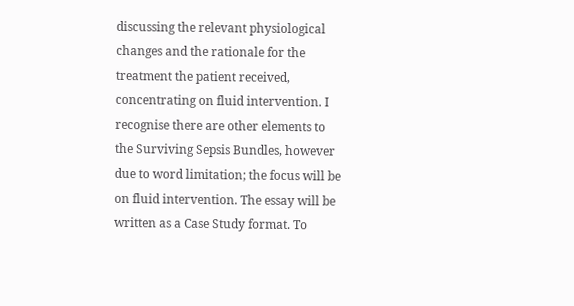discussing the relevant physiological changes and the rationale for the treatment the patient received, concentrating on fluid intervention. I recognise there are other elements to the Surviving Sepsis Bundles, however due to word limitation; the focus will be on fluid intervention. The essay will be written as a Case Study format. To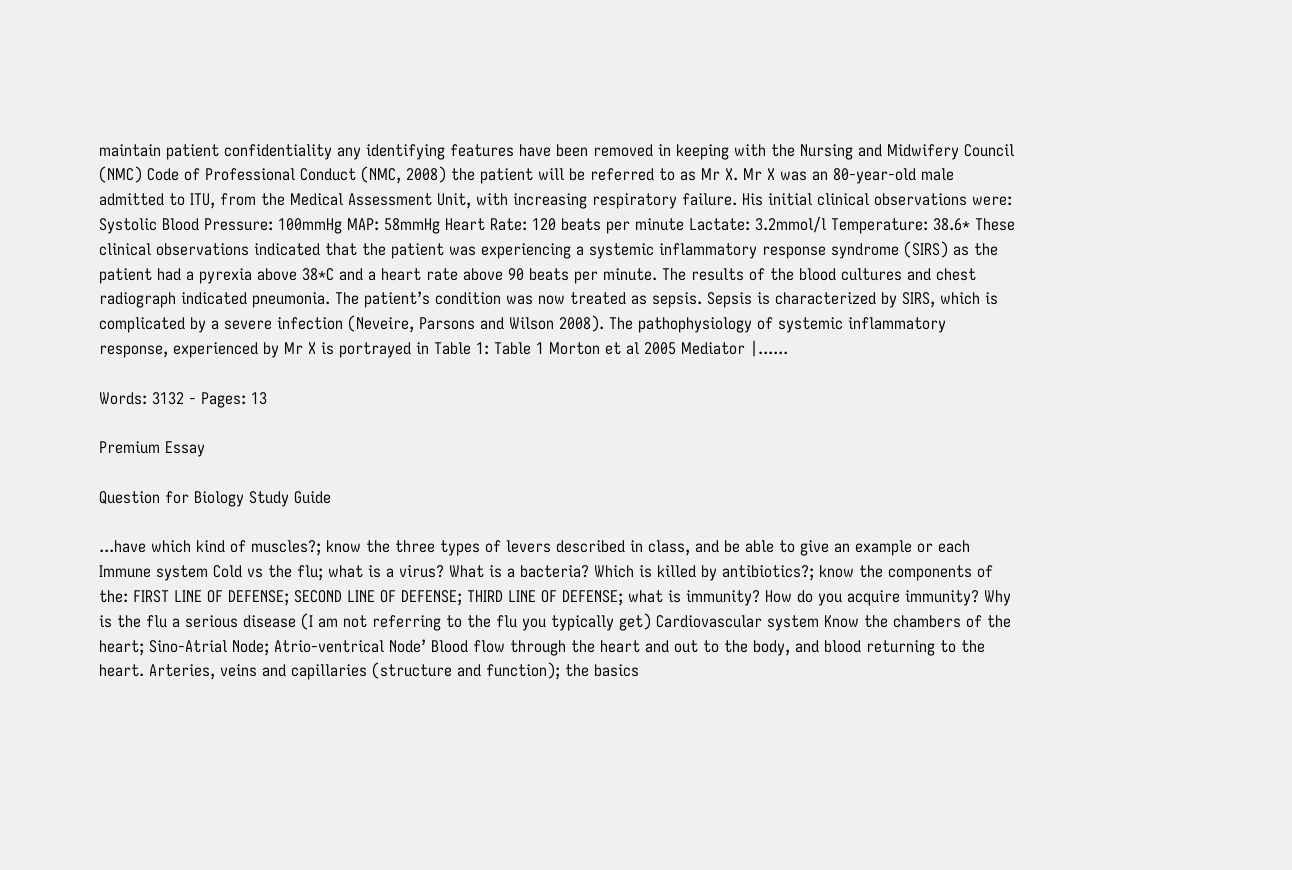maintain patient confidentiality any identifying features have been removed in keeping with the Nursing and Midwifery Council (NMC) Code of Professional Conduct (NMC, 2008) the patient will be referred to as Mr X. Mr X was an 80-year-old male admitted to ITU, from the Medical Assessment Unit, with increasing respiratory failure. His initial clinical observations were: Systolic Blood Pressure: 100mmHg MAP: 58mmHg Heart Rate: 120 beats per minute Lactate: 3.2mmol/l Temperature: 38.6* These clinical observations indicated that the patient was experiencing a systemic inflammatory response syndrome (SIRS) as the patient had a pyrexia above 38*C and a heart rate above 90 beats per minute. The results of the blood cultures and chest radiograph indicated pneumonia. The patient’s condition was now treated as sepsis. Sepsis is characterized by SIRS, which is complicated by a severe infection (Neveire, Parsons and Wilson 2008). The pathophysiology of systemic inflammatory response, experienced by Mr X is portrayed in Table 1: Table 1 Morton et al 2005 Mediator |......

Words: 3132 - Pages: 13

Premium Essay

Question for Biology Study Guide

...have which kind of muscles?; know the three types of levers described in class, and be able to give an example or each Immune system Cold vs the flu; what is a virus? What is a bacteria? Which is killed by antibiotics?; know the components of the: FIRST LINE OF DEFENSE; SECOND LINE OF DEFENSE; THIRD LINE OF DEFENSE; what is immunity? How do you acquire immunity? Why is the flu a serious disease (I am not referring to the flu you typically get) Cardiovascular system Know the chambers of the heart; Sino-Atrial Node; Atrio-ventrical Node’ Blood flow through the heart and out to the body, and blood returning to the heart. Arteries, veins and capillaries (structure and function); the basics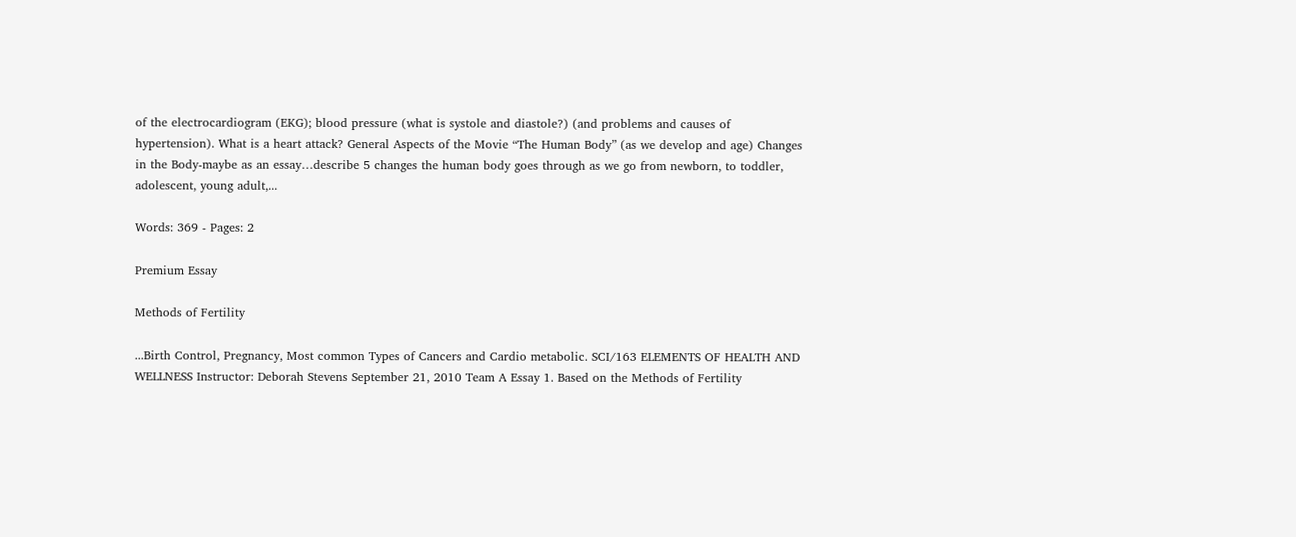of the electrocardiogram (EKG); blood pressure (what is systole and diastole?) (and problems and causes of hypertension). What is a heart attack? General Aspects of the Movie “The Human Body” (as we develop and age) Changes in the Body-maybe as an essay…describe 5 changes the human body goes through as we go from newborn, to toddler, adolescent, young adult,...

Words: 369 - Pages: 2

Premium Essay

Methods of Fertility

...Birth Control, Pregnancy, Most common Types of Cancers and Cardio metabolic. SCI/163 ELEMENTS OF HEALTH AND WELLNESS Instructor: Deborah Stevens September 21, 2010 Team A Essay 1. Based on the Methods of Fertility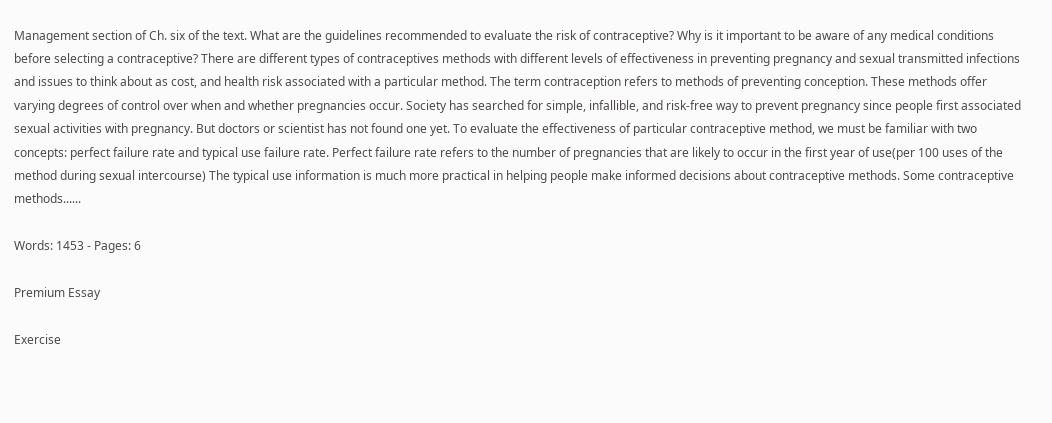Management section of Ch. six of the text. What are the guidelines recommended to evaluate the risk of contraceptive? Why is it important to be aware of any medical conditions before selecting a contraceptive? There are different types of contraceptives methods with different levels of effectiveness in preventing pregnancy and sexual transmitted infections and issues to think about as cost, and health risk associated with a particular method. The term contraception refers to methods of preventing conception. These methods offer varying degrees of control over when and whether pregnancies occur. Society has searched for simple, infallible, and risk-free way to prevent pregnancy since people first associated sexual activities with pregnancy. But doctors or scientist has not found one yet. To evaluate the effectiveness of particular contraceptive method, we must be familiar with two concepts: perfect failure rate and typical use failure rate. Perfect failure rate refers to the number of pregnancies that are likely to occur in the first year of use(per 100 uses of the method during sexual intercourse) The typical use information is much more practical in helping people make informed decisions about contraceptive methods. Some contraceptive methods......

Words: 1453 - Pages: 6

Premium Essay

Exercise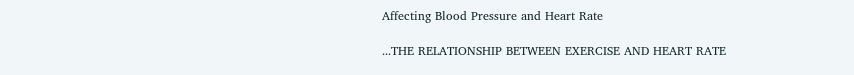Affecting Blood Pressure and Heart Rate

...THE RELATIONSHIP BETWEEN EXERCISE AND HEART RATE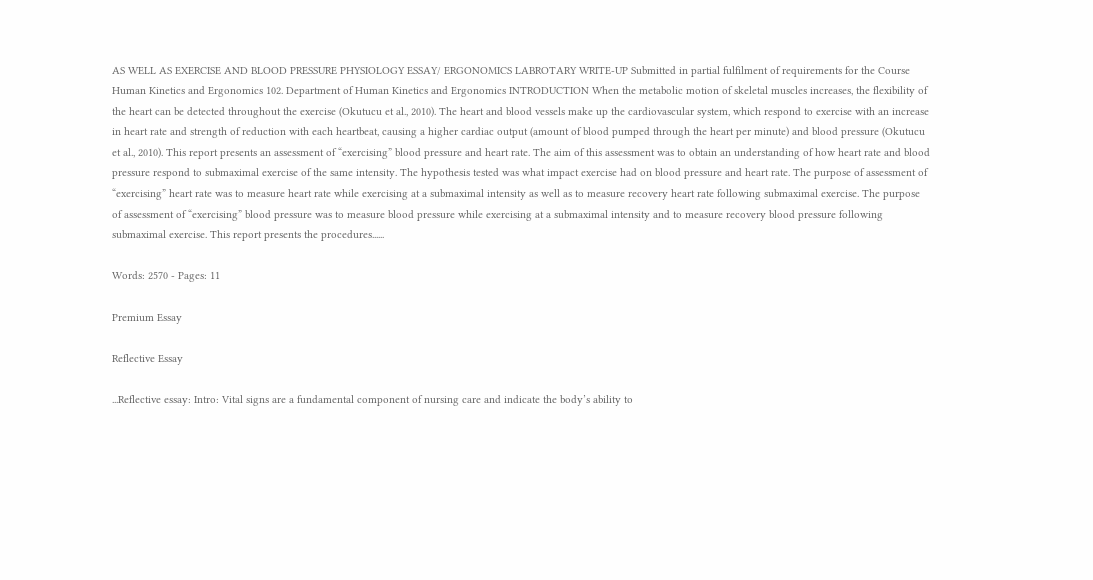AS WELL AS EXERCISE AND BLOOD PRESSURE PHYSIOLOGY ESSAY/ ERGONOMICS LABROTARY WRITE-UP Submitted in partial fulfilment of requirements for the Course Human Kinetics and Ergonomics 102. Department of Human Kinetics and Ergonomics INTRODUCTION When the metabolic motion of skeletal muscles increases, the flexibility of the heart can be detected throughout the exercise (Okutucu et al., 2010). The heart and blood vessels make up the cardiovascular system, which respond to exercise with an increase in heart rate and strength of reduction with each heartbeat, causing a higher cardiac output (amount of blood pumped through the heart per minute) and blood pressure (Okutucu et al., 2010). This report presents an assessment of “exercising” blood pressure and heart rate. The aim of this assessment was to obtain an understanding of how heart rate and blood pressure respond to submaximal exercise of the same intensity. The hypothesis tested was what impact exercise had on blood pressure and heart rate. The purpose of assessment of “exercising” heart rate was to measure heart rate while exercising at a submaximal intensity as well as to measure recovery heart rate following submaximal exercise. The purpose of assessment of “exercising” blood pressure was to measure blood pressure while exercising at a submaximal intensity and to measure recovery blood pressure following submaximal exercise. This report presents the procedures......

Words: 2570 - Pages: 11

Premium Essay

Reflective Essay

...Reflective essay: Intro: Vital signs are a fundamental component of nursing care and indicate the body’s ability to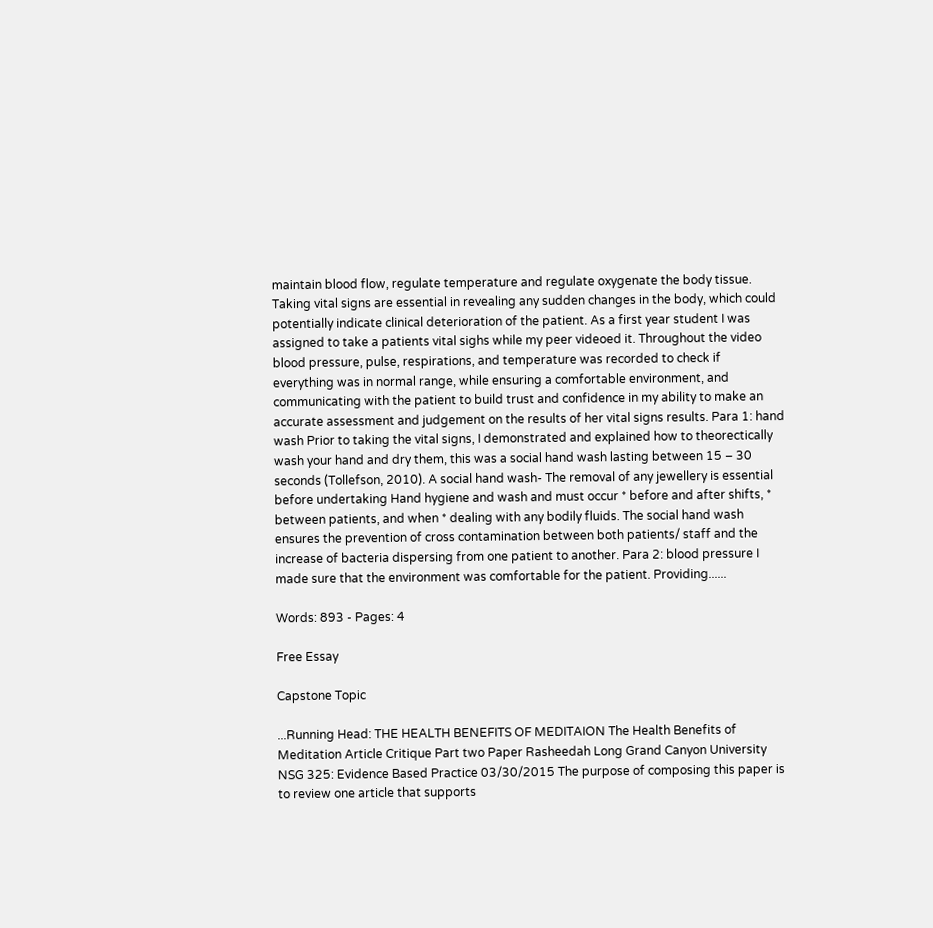maintain blood flow, regulate temperature and regulate oxygenate the body tissue. Taking vital signs are essential in revealing any sudden changes in the body, which could potentially indicate clinical deterioration of the patient. As a first year student I was assigned to take a patients vital sighs while my peer videoed it. Throughout the video blood pressure, pulse, respirations, and temperature was recorded to check if everything was in normal range, while ensuring a comfortable environment, and communicating with the patient to build trust and confidence in my ability to make an accurate assessment and judgement on the results of her vital signs results. Para 1: hand wash Prior to taking the vital signs, I demonstrated and explained how to theorectically wash your hand and dry them, this was a social hand wash lasting between 15 – 30 seconds (Tollefson, 2010). A social hand wash- The removal of any jewellery is essential before undertaking Hand hygiene and wash and must occur * before and after shifts, * between patients, and when * dealing with any bodily fluids. The social hand wash ensures the prevention of cross contamination between both patients/ staff and the increase of bacteria dispersing from one patient to another. Para 2: blood pressure I made sure that the environment was comfortable for the patient. Providing......

Words: 893 - Pages: 4

Free Essay

Capstone Topic

...Running Head: THE HEALTH BENEFITS OF MEDITAION The Health Benefits of Meditation Article Critique Part two Paper Rasheedah Long Grand Canyon University NSG 325: Evidence Based Practice 03/30/2015 The purpose of composing this paper is to review one article that supports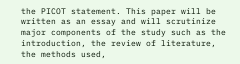the PICOT statement. This paper will be written as an essay and will scrutinize major components of the study such as the introduction, the review of literature, the methods used,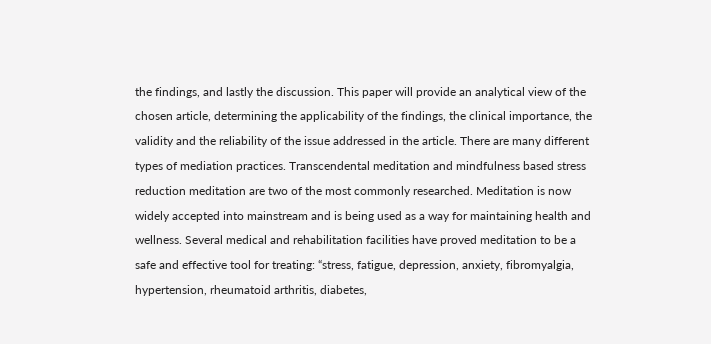the findings, and lastly the discussion. This paper will provide an analytical view of the chosen article, determining the applicability of the findings, the clinical importance, the validity and the reliability of the issue addressed in the article. There are many different types of mediation practices. Transcendental meditation and mindfulness based stress reduction meditation are two of the most commonly researched. Meditation is now widely accepted into mainstream and is being used as a way for maintaining health and wellness. Several medical and rehabilitation facilities have proved meditation to be a safe and effective tool for treating: “stress, fatigue, depression, anxiety, fibromyalgia, hypertension, rheumatoid arthritis, diabetes,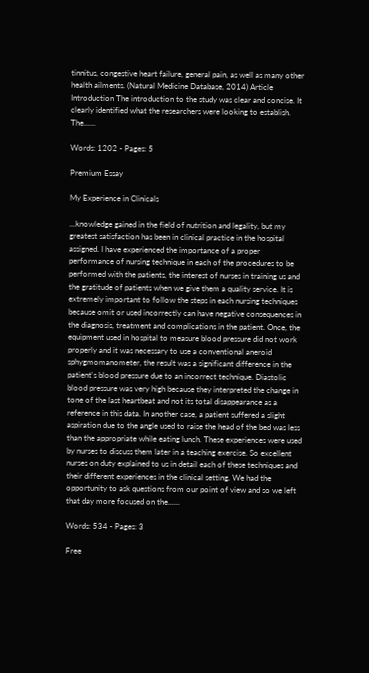tinnitus, congestive heart failure, general pain, as well as many other health ailments. (Natural Medicine Database, 2014) Article Introduction The introduction to the study was clear and concise. It clearly identified what the researchers were looking to establish. The......

Words: 1202 - Pages: 5

Premium Essay

My Experience in Clinicals

...knowledge gained in the field of nutrition and legality, but my greatest satisfaction has been in clinical practice in the hospital assigned. I have experienced the importance of a proper performance of nursing technique in each of the procedures to be performed with the patients, the interest of nurses in training us and the gratitude of patients when we give them a quality service. It is extremely important to follow the steps in each nursing techniques because omit or used incorrectly can have negative consequences in the diagnosis, treatment and complications in the patient. Once, the equipment used in hospital to measure blood pressure did not work properly and it was necessary to use a conventional aneroid sphygmomanometer, the result was a significant difference in the patient's blood pressure due to an incorrect technique. Diastolic blood pressure was very high because they interpreted the change in tone of the last heartbeat and not its total disappearance as a reference in this data. In another case, a patient suffered a slight aspiration due to the angle used to raise the head of the bed was less than the appropriate while eating lunch. These experiences were used by nurses to discuss them later in a teaching exercise. So excellent nurses on duty explained to us in detail each of these techniques and their different experiences in the clinical setting. We had the opportunity to ask questions from our point of view and so we left that day more focused on the......

Words: 534 - Pages: 3

Free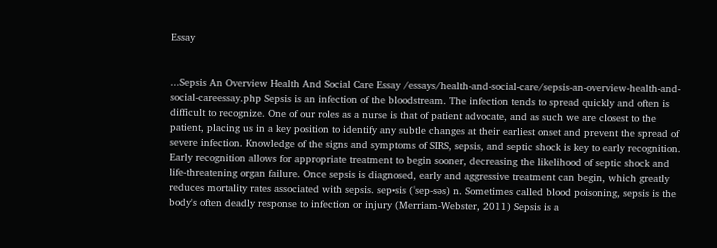Essay


...Sepsis An Overview Health And Social Care Essay /essays/health-and-social-care/sepsis-an-overview-health-and-social-careessay.php Sepsis is an infection of the bloodstream. The infection tends to spread quickly and often is difficult to recognize. One of our roles as a nurse is that of patient advocate, and as such we are closest to the patient, placing us in a key position to identify any subtle changes at their earliest onset and prevent the spread of severe infection. Knowledge of the signs and symptoms of SIRS, sepsis, and septic shock is key to early recognition. Early recognition allows for appropriate treatment to begin sooner, decreasing the likelihood of septic shock and life-threatening organ failure. Once sepsis is diagnosed, early and aggressive treatment can begin, which greatly reduces mortality rates associated with sepsis. sep•sis (ˈsep-səs) n. Sometimes called blood poisoning, sepsis is the body's often deadly response to infection or injury (Merriam-Webster, 2011) Sepsis is a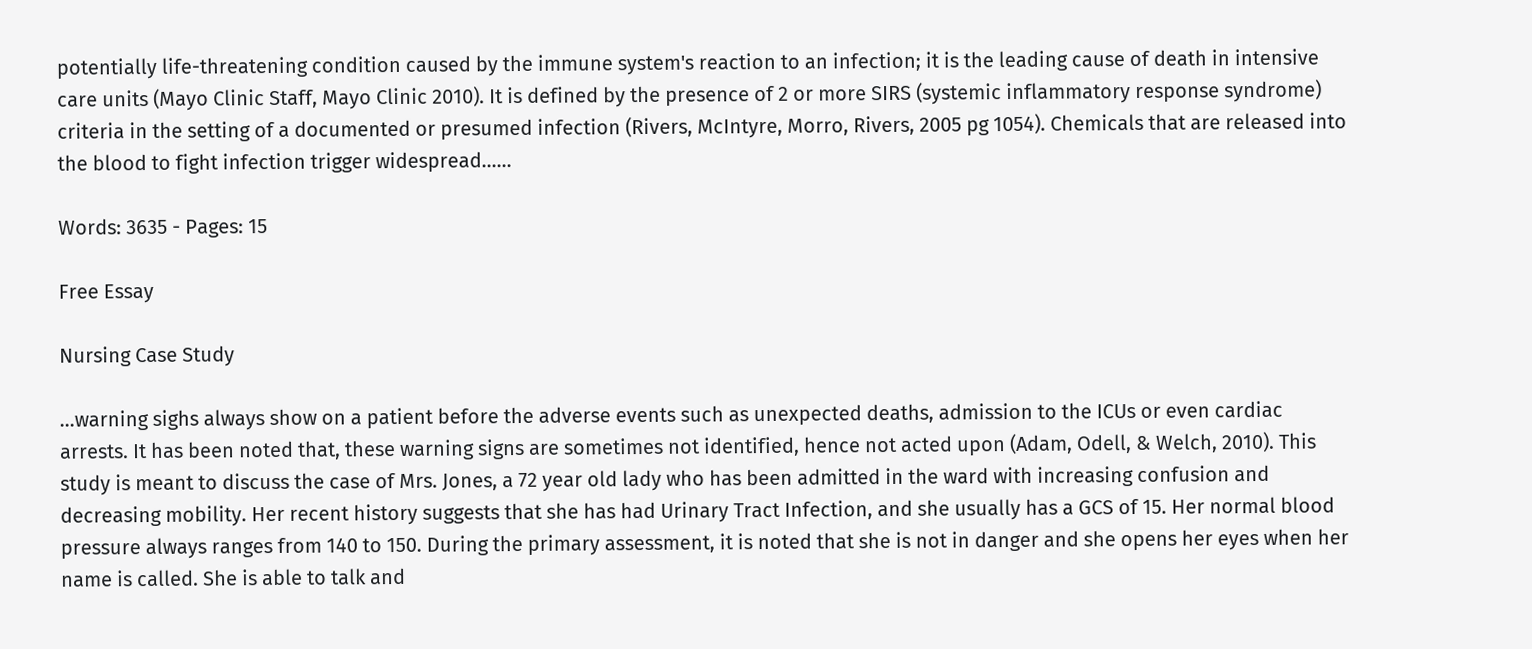potentially life-threatening condition caused by the immune system's reaction to an infection; it is the leading cause of death in intensive care units (Mayo Clinic Staff, Mayo Clinic 2010). It is defined by the presence of 2 or more SIRS (systemic inflammatory response syndrome) criteria in the setting of a documented or presumed infection (Rivers, McIntyre, Morro, Rivers, 2005 pg 1054). Chemicals that are released into the blood to fight infection trigger widespread......

Words: 3635 - Pages: 15

Free Essay

Nursing Case Study

...warning sighs always show on a patient before the adverse events such as unexpected deaths, admission to the ICUs or even cardiac arrests. It has been noted that, these warning signs are sometimes not identified, hence not acted upon (Adam, Odell, & Welch, 2010). This study is meant to discuss the case of Mrs. Jones, a 72 year old lady who has been admitted in the ward with increasing confusion and decreasing mobility. Her recent history suggests that she has had Urinary Tract Infection, and she usually has a GCS of 15. Her normal blood pressure always ranges from 140 to 150. During the primary assessment, it is noted that she is not in danger and she opens her eyes when her name is called. She is able to talk and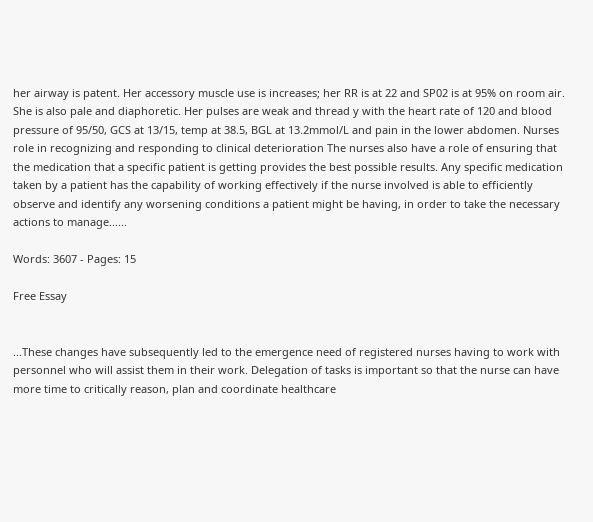her airway is patent. Her accessory muscle use is increases; her RR is at 22 and SP02 is at 95% on room air. She is also pale and diaphoretic. Her pulses are weak and thread y with the heart rate of 120 and blood pressure of 95/50, GCS at 13/15, temp at 38.5, BGL at 13.2mmol/L and pain in the lower abdomen. Nurses role in recognizing and responding to clinical deterioration The nurses also have a role of ensuring that the medication that a specific patient is getting provides the best possible results. Any specific medication taken by a patient has the capability of working effectively if the nurse involved is able to efficiently observe and identify any worsening conditions a patient might be having, in order to take the necessary actions to manage......

Words: 3607 - Pages: 15

Free Essay


...These changes have subsequently led to the emergence need of registered nurses having to work with personnel who will assist them in their work. Delegation of tasks is important so that the nurse can have more time to critically reason, plan and coordinate healthcare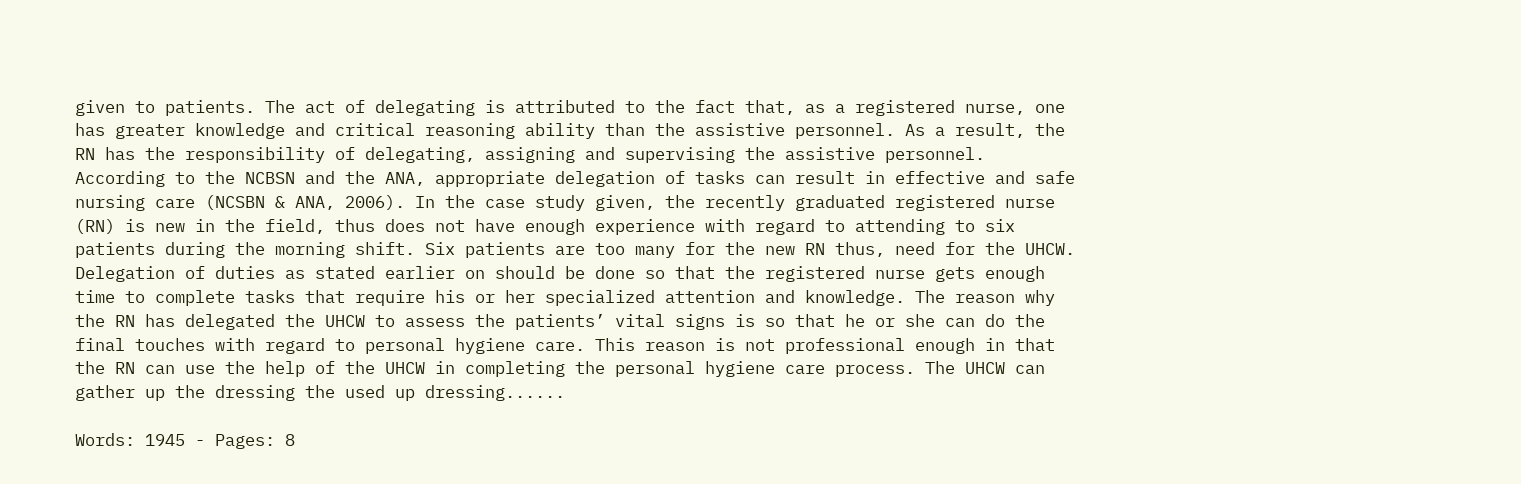given to patients. The act of delegating is attributed to the fact that, as a registered nurse, one has greater knowledge and critical reasoning ability than the assistive personnel. As a result, the RN has the responsibility of delegating, assigning and supervising the assistive personnel. According to the NCBSN and the ANA, appropriate delegation of tasks can result in effective and safe nursing care (NCSBN & ANA, 2006). In the case study given, the recently graduated registered nurse (RN) is new in the field, thus does not have enough experience with regard to attending to six patients during the morning shift. Six patients are too many for the new RN thus, need for the UHCW. Delegation of duties as stated earlier on should be done so that the registered nurse gets enough time to complete tasks that require his or her specialized attention and knowledge. The reason why the RN has delegated the UHCW to assess the patients’ vital signs is so that he or she can do the final touches with regard to personal hygiene care. This reason is not professional enough in that the RN can use the help of the UHCW in completing the personal hygiene care process. The UHCW can gather up the dressing the used up dressing......

Words: 1945 - Pages: 8